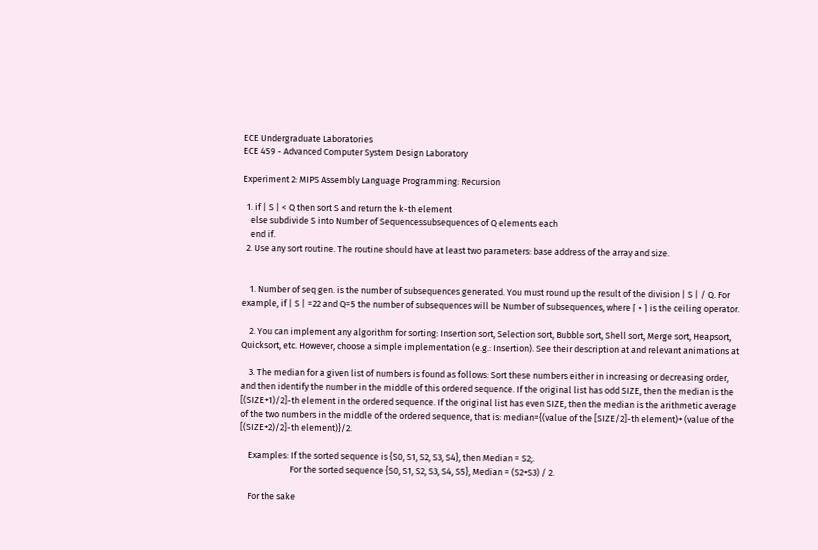ECE Undergraduate Laboratories
ECE 459 - Advanced Computer System Design Laboratory

Experiment 2: MIPS Assembly Language Programming: Recursion

  1. if | S | < Q then sort S and return the k-th element
    else subdivide S into Number of Sequencessubsequences of Q elements each
    end if.
  2. Use any sort routine. The routine should have at least two parameters: base address of the array and size.


    1. Number of seq gen. is the number of subsequences generated. You must round up the result of the division | S | / Q. For example, if | S | =22 and Q=5 the number of subsequences will be Number of subsequences, where ⌈ • ⌉ is the ceiling operator.

    2. You can implement any algorithm for sorting: Insertion sort, Selection sort, Bubble sort, Shell sort, Merge sort, Heapsort, Quicksort, etc. However, choose a simple implementation (e.g.: Insertion). See their description at and relevant animations at

    3. The median for a given list of numbers is found as follows: Sort these numbers either in increasing or decreasing order, and then identify the number in the middle of this ordered sequence. If the original list has odd SIZE, then the median is the [(SIZE+1)/2]-th element in the ordered sequence. If the original list has even SIZE, then the median is the arithmetic average of the two numbers in the middle of the ordered sequence, that is: median={(value of the [SIZE/2]-th element)+ (value of the [(SIZE+2)/2]-th element)}/2.

    Examples: If the sorted sequence is {S0, S1, S2, S3, S4}, then Median = S2;.
                         For the sorted sequence {S0, S1, S2, S3, S4, S5}, Median = (S2+S3) / 2.

    For the sake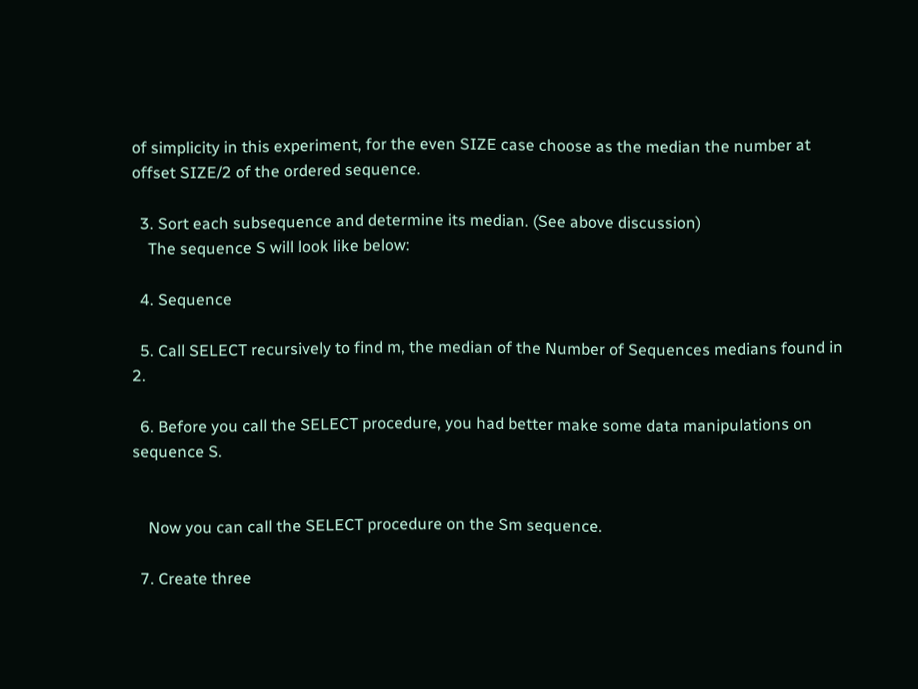of simplicity in this experiment, for the even SIZE case choose as the median the number at offset SIZE/2 of the ordered sequence.

  3. Sort each subsequence and determine its median. (See above discussion)
    The sequence S will look like below:

  4. Sequence

  5. Call SELECT recursively to find m, the median of the Number of Sequences medians found in 2.

  6. Before you call the SELECT procedure, you had better make some data manipulations on sequence S.


    Now you can call the SELECT procedure on the Sm sequence.

  7. Create three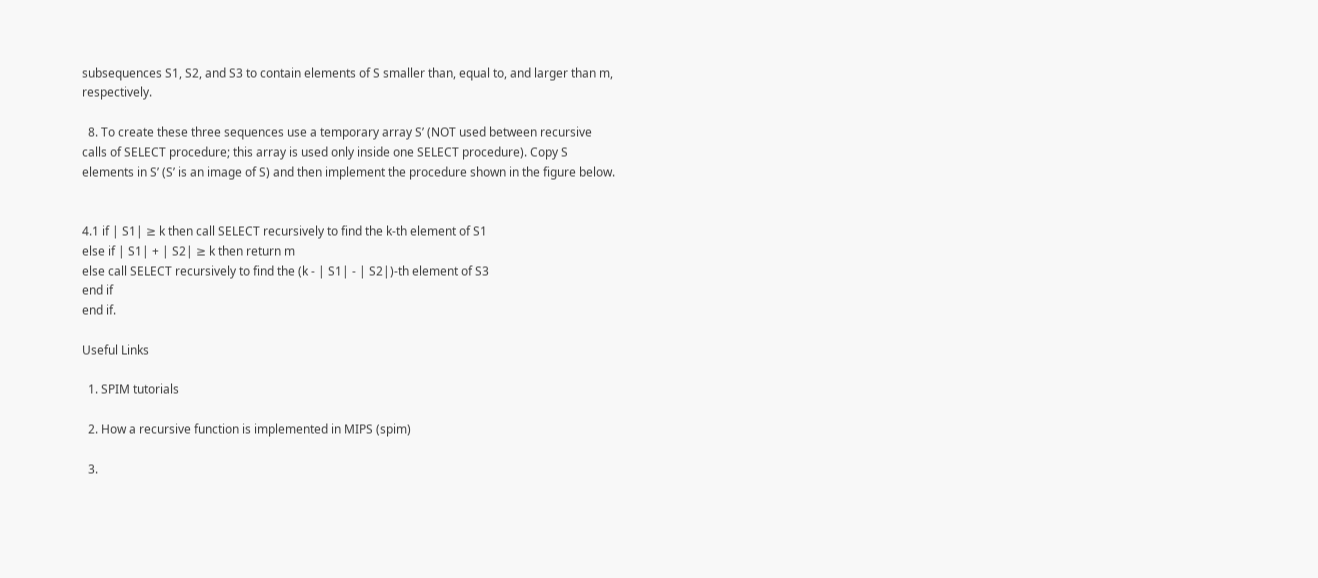subsequences S1, S2, and S3 to contain elements of S smaller than, equal to, and larger than m, respectively.

  8. To create these three sequences use a temporary array S’ (NOT used between recursive calls of SELECT procedure; this array is used only inside one SELECT procedure). Copy S elements in S’ (S’ is an image of S) and then implement the procedure shown in the figure below.


4.1 if | S1| ≥ k then call SELECT recursively to find the k-th element of S1
else if | S1| + | S2| ≥ k then return m
else call SELECT recursively to find the (k - | S1| - | S2|)-th element of S3
end if
end if.

Useful Links

  1. SPIM tutorials

  2. How a recursive function is implemented in MIPS (spim)

  3.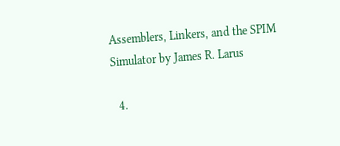Assemblers, Linkers, and the SPIM Simulator by James R. Larus

  4.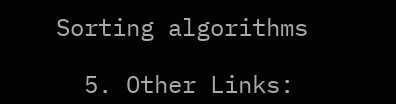Sorting algorithms

  5. Other Links: